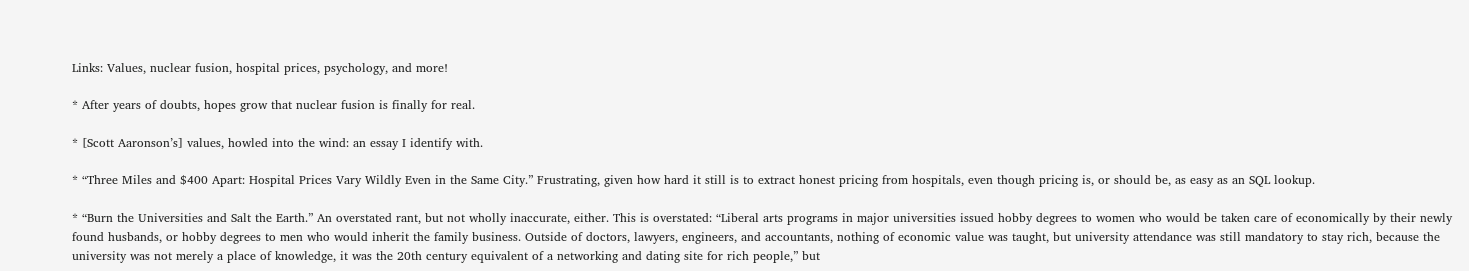Links: Values, nuclear fusion, hospital prices, psychology, and more!

* After years of doubts, hopes grow that nuclear fusion is finally for real.

* [Scott Aaronson’s] values, howled into the wind: an essay I identify with.

* “Three Miles and $400 Apart: Hospital Prices Vary Wildly Even in the Same City.” Frustrating, given how hard it still is to extract honest pricing from hospitals, even though pricing is, or should be, as easy as an SQL lookup.

* “Burn the Universities and Salt the Earth.” An overstated rant, but not wholly inaccurate, either. This is overstated: “Liberal arts programs in major universities issued hobby degrees to women who would be taken care of economically by their newly found husbands, or hobby degrees to men who would inherit the family business. Outside of doctors, lawyers, engineers, and accountants, nothing of economic value was taught, but university attendance was still mandatory to stay rich, because the university was not merely a place of knowledge, it was the 20th century equivalent of a networking and dating site for rich people,” but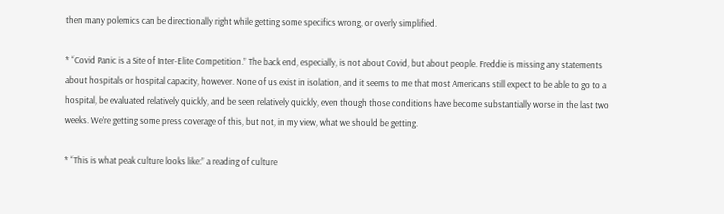then many polemics can be directionally right while getting some specifics wrong, or overly simplified.

* “Covid Panic is a Site of Inter-Elite Competition.” The back end, especially, is not about Covid, but about people. Freddie is missing any statements about hospitals or hospital capacity, however. None of us exist in isolation, and it seems to me that most Americans still expect to be able to go to a hospital, be evaluated relatively quickly, and be seen relatively quickly, even though those conditions have become substantially worse in the last two weeks. We’re getting some press coverage of this, but not, in my view, what we should be getting.

* “This is what peak culture looks like:” a reading of culture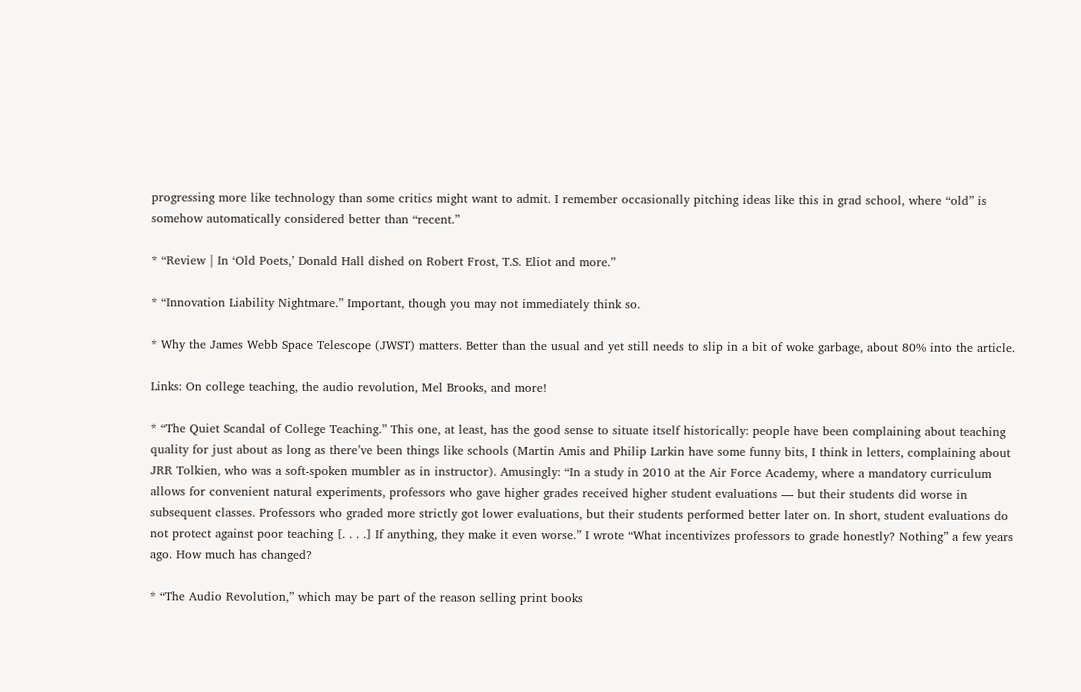progressing more like technology than some critics might want to admit. I remember occasionally pitching ideas like this in grad school, where “old” is somehow automatically considered better than “recent.”

* “Review | In ‘Old Poets,’ Donald Hall dished on Robert Frost, T.S. Eliot and more.”

* “Innovation Liability Nightmare.” Important, though you may not immediately think so.

* Why the James Webb Space Telescope (JWST) matters. Better than the usual and yet still needs to slip in a bit of woke garbage, about 80% into the article.

Links: On college teaching, the audio revolution, Mel Brooks, and more!

* “The Quiet Scandal of College Teaching.” This one, at least, has the good sense to situate itself historically: people have been complaining about teaching quality for just about as long as there’ve been things like schools (Martin Amis and Philip Larkin have some funny bits, I think in letters, complaining about JRR Tolkien, who was a soft-spoken mumbler as in instructor). Amusingly: “In a study in 2010 at the Air Force Academy, where a mandatory curriculum allows for convenient natural experiments, professors who gave higher grades received higher student evaluations — but their students did worse in subsequent classes. Professors who graded more strictly got lower evaluations, but their students performed better later on. In short, student evaluations do not protect against poor teaching [. . . .] If anything, they make it even worse.” I wrote “What incentivizes professors to grade honestly? Nothing” a few years ago. How much has changed?

* “The Audio Revolution,” which may be part of the reason selling print books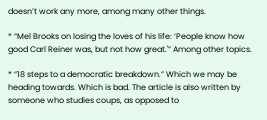doesn’t work any more, among many other things.

* “Mel Brooks on losing the loves of his life: ‘People know how good Carl Reiner was, but not how great.'” Among other topics.

* “18 steps to a democratic breakdown.” Which we may be heading towards. Which is bad. The article is also written by someone who studies coups, as opposed to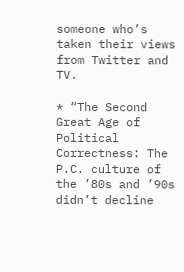someone who’s taken their views from Twitter and TV.

* “The Second Great Age of Political Correctness: The P.C. culture of the ’80s and ’90s didn’t decline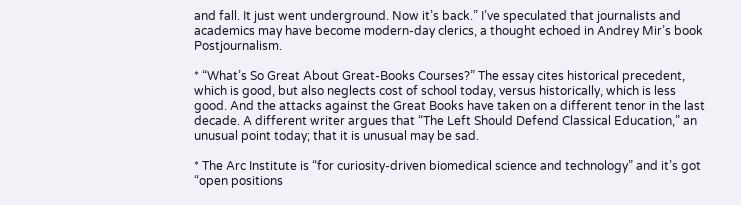and fall. It just went underground. Now it’s back.” I’ve speculated that journalists and academics may have become modern-day clerics, a thought echoed in Andrey Mir’s book Postjournalism.

* “What’s So Great About Great-Books Courses?” The essay cites historical precedent, which is good, but also neglects cost of school today, versus historically, which is less good. And the attacks against the Great Books have taken on a different tenor in the last decade. A different writer argues that “The Left Should Defend Classical Education,” an unusual point today; that it is unusual may be sad.

* The Arc Institute is “for curiosity-driven biomedical science and technology” and it’s got “open positions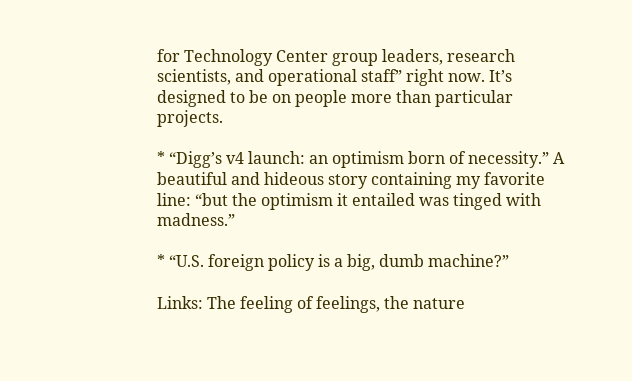for Technology Center group leaders, research scientists, and operational staff” right now. It’s designed to be on people more than particular projects.

* “Digg’s v4 launch: an optimism born of necessity.” A beautiful and hideous story containing my favorite line: “but the optimism it entailed was tinged with madness.”

* “U.S. foreign policy is a big, dumb machine?”

Links: The feeling of feelings, the nature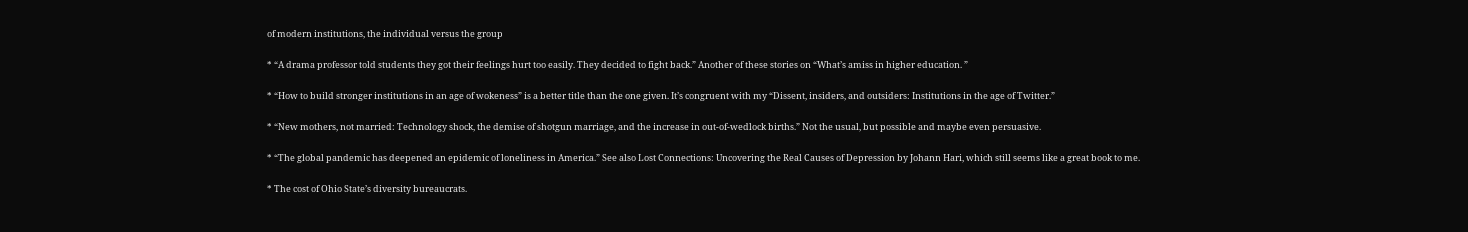of modern institutions, the individual versus the group

* “A drama professor told students they got their feelings hurt too easily. They decided to fight back.” Another of these stories on “What’s amiss in higher education. ”

* “How to build stronger institutions in an age of wokeness” is a better title than the one given. It’s congruent with my “Dissent, insiders, and outsiders: Institutions in the age of Twitter.”

* “New mothers, not married: Technology shock, the demise of shotgun marriage, and the increase in out-of-wedlock births.” Not the usual, but possible and maybe even persuasive.

* “The global pandemic has deepened an epidemic of loneliness in America.” See also Lost Connections: Uncovering the Real Causes of Depression by Johann Hari, which still seems like a great book to me.

* The cost of Ohio State’s diversity bureaucrats.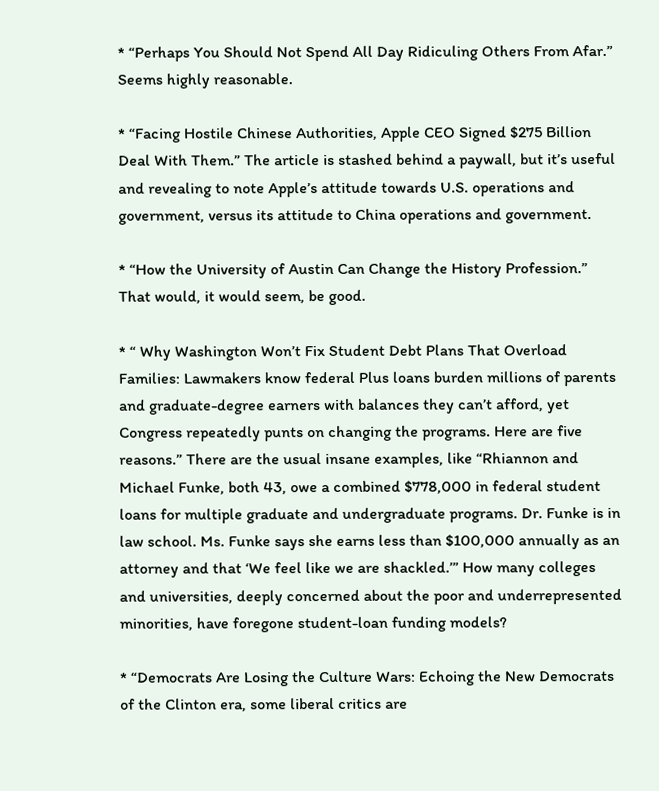* “Perhaps You Should Not Spend All Day Ridiculing Others From Afar.” Seems highly reasonable.

* “Facing Hostile Chinese Authorities, Apple CEO Signed $275 Billion Deal With Them.” The article is stashed behind a paywall, but it’s useful and revealing to note Apple’s attitude towards U.S. operations and government, versus its attitude to China operations and government.

* “How the University of Austin Can Change the History Profession.” That would, it would seem, be good.

* “ Why Washington Won’t Fix Student Debt Plans That Overload Families: Lawmakers know federal Plus loans burden millions of parents and graduate-degree earners with balances they can’t afford, yet Congress repeatedly punts on changing the programs. Here are five reasons.” There are the usual insane examples, like “Rhiannon and Michael Funke, both 43, owe a combined $778,000 in federal student loans for multiple graduate and undergraduate programs. Dr. Funke is in law school. Ms. Funke says she earns less than $100,000 annually as an attorney and that ‘We feel like we are shackled.’” How many colleges and universities, deeply concerned about the poor and underrepresented minorities, have foregone student-loan funding models?

* “Democrats Are Losing the Culture Wars: Echoing the New Democrats of the Clinton era, some liberal critics are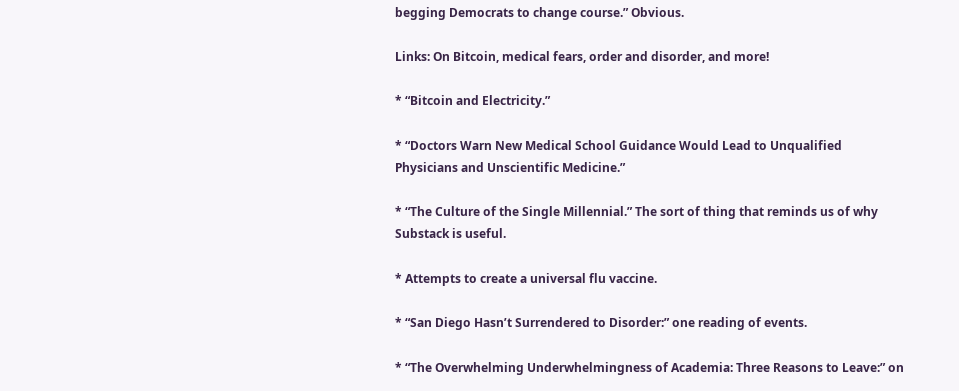begging Democrats to change course.” Obvious.

Links: On Bitcoin, medical fears, order and disorder, and more!

* “Bitcoin and Electricity.”

* “Doctors Warn New Medical School Guidance Would Lead to Unqualified Physicians and Unscientific Medicine.”

* “The Culture of the Single Millennial.” The sort of thing that reminds us of why Substack is useful.

* Attempts to create a universal flu vaccine.

* “San Diego Hasn’t Surrendered to Disorder:” one reading of events.

* “The Overwhelming Underwhelmingness of Academia: Three Reasons to Leave:” on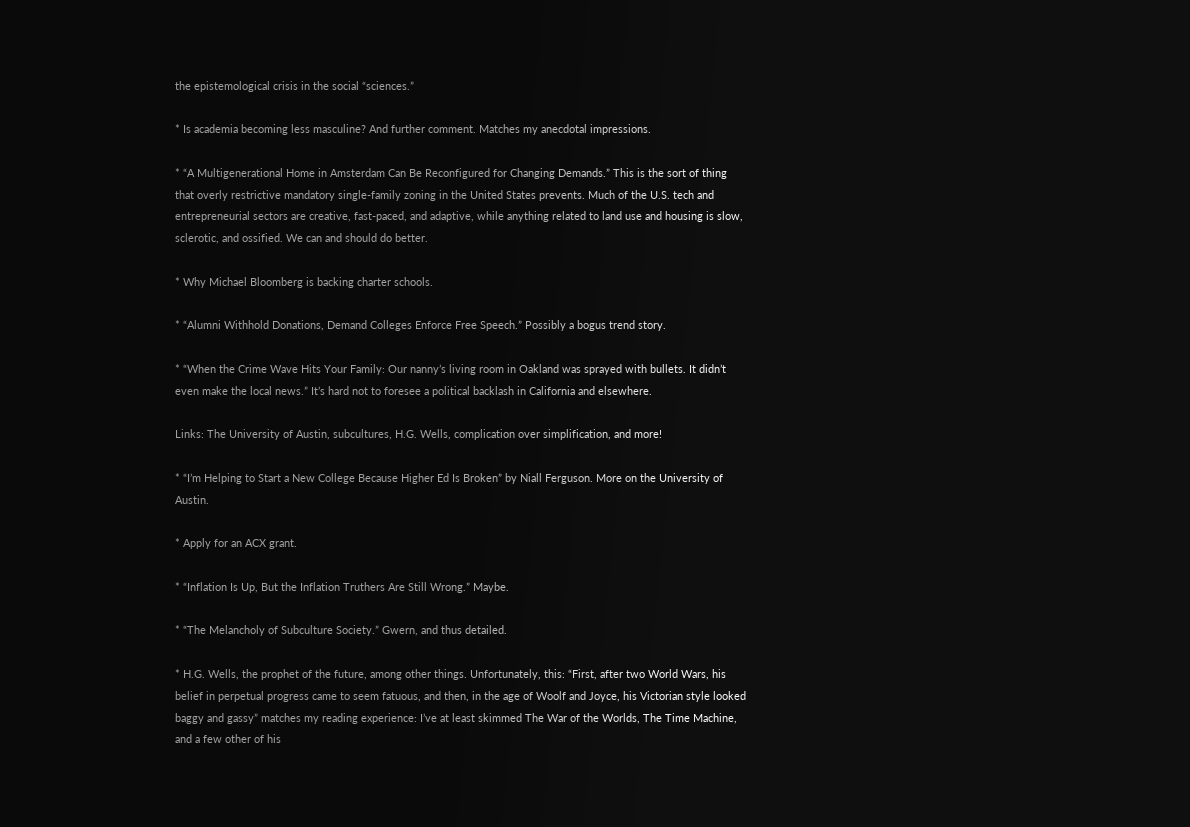the epistemological crisis in the social “sciences.”

* Is academia becoming less masculine? And further comment. Matches my anecdotal impressions.

* “A Multigenerational Home in Amsterdam Can Be Reconfigured for Changing Demands.” This is the sort of thing that overly restrictive mandatory single-family zoning in the United States prevents. Much of the U.S. tech and entrepreneurial sectors are creative, fast-paced, and adaptive, while anything related to land use and housing is slow, sclerotic, and ossified. We can and should do better.

* Why Michael Bloomberg is backing charter schools.

* “Alumni Withhold Donations, Demand Colleges Enforce Free Speech.” Possibly a bogus trend story.

* “When the Crime Wave Hits Your Family: Our nanny’s living room in Oakland was sprayed with bullets. It didn’t even make the local news.” It’s hard not to foresee a political backlash in California and elsewhere.

Links: The University of Austin, subcultures, H.G. Wells, complication over simplification, and more!

* “I’m Helping to Start a New College Because Higher Ed Is Broken” by Niall Ferguson. More on the University of Austin.

* Apply for an ACX grant.

* “Inflation Is Up, But the Inflation Truthers Are Still Wrong.” Maybe.

* “The Melancholy of Subculture Society.” Gwern, and thus detailed.

* H.G. Wells, the prophet of the future, among other things. Unfortunately, this: “First, after two World Wars, his belief in perpetual progress came to seem fatuous, and then, in the age of Woolf and Joyce, his Victorian style looked baggy and gassy” matches my reading experience: I’ve at least skimmed The War of the Worlds, The Time Machine, and a few other of his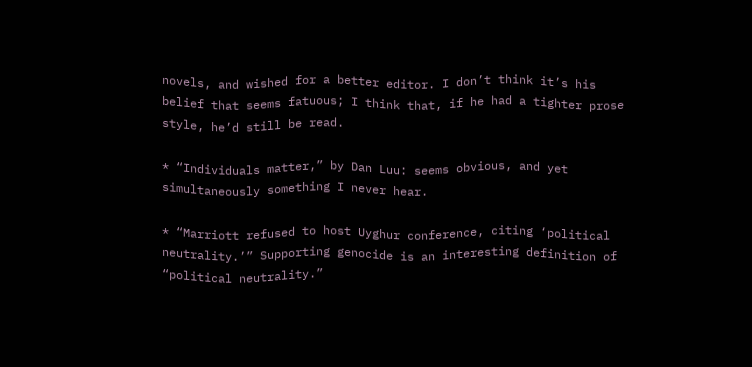novels, and wished for a better editor. I don’t think it’s his belief that seems fatuous; I think that, if he had a tighter prose style, he’d still be read.

* “Individuals matter,” by Dan Luu: seems obvious, and yet simultaneously something I never hear.

* “Marriott refused to host Uyghur conference, citing ‘political neutrality.’” Supporting genocide is an interesting definition of “political neutrality.”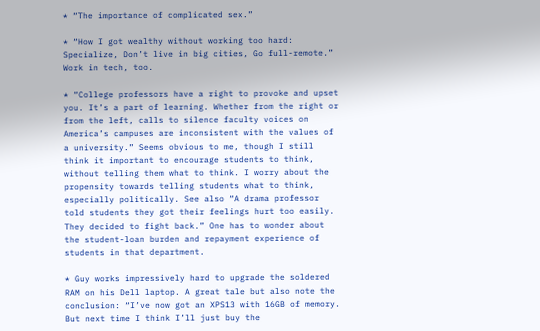* “The importance of complicated sex.”

* “How I got wealthy without working too hard: Specialize, Don’t live in big cities, Go full-remote.” Work in tech, too.

* “College professors have a right to provoke and upset you. It’s a part of learning. Whether from the right or from the left, calls to silence faculty voices on America’s campuses are inconsistent with the values of a university.” Seems obvious to me, though I still think it important to encourage students to think, without telling them what to think. I worry about the propensity towards telling students what to think, especially politically. See also “A drama professor told students they got their feelings hurt too easily. They decided to fight back.” One has to wonder about the student-loan burden and repayment experience of students in that department.

* Guy works impressively hard to upgrade the soldered RAM on his Dell laptop. A great tale but also note the conclusion: “I’ve now got an XPS13 with 16GB of memory. But next time I think I’ll just buy the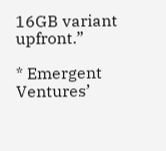16GB variant upfront.”

* Emergent Ventures’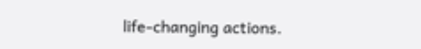life-changing actions.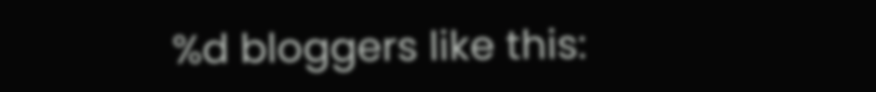%d bloggers like this: